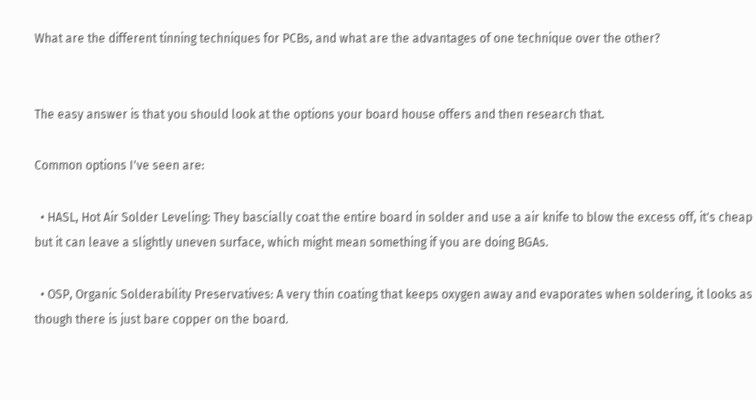What are the different tinning techniques for PCBs, and what are the advantages of one technique over the other?


The easy answer is that you should look at the options your board house offers and then research that.

Common options I've seen are:

  • HASL, Hot Air Solder Leveling: They bascially coat the entire board in solder and use a air knife to blow the excess off, it's cheap but it can leave a slightly uneven surface, which might mean something if you are doing BGAs.

  • OSP, Organic Solderability Preservatives: A very thin coating that keeps oxygen away and evaporates when soldering, it looks as though there is just bare copper on the board.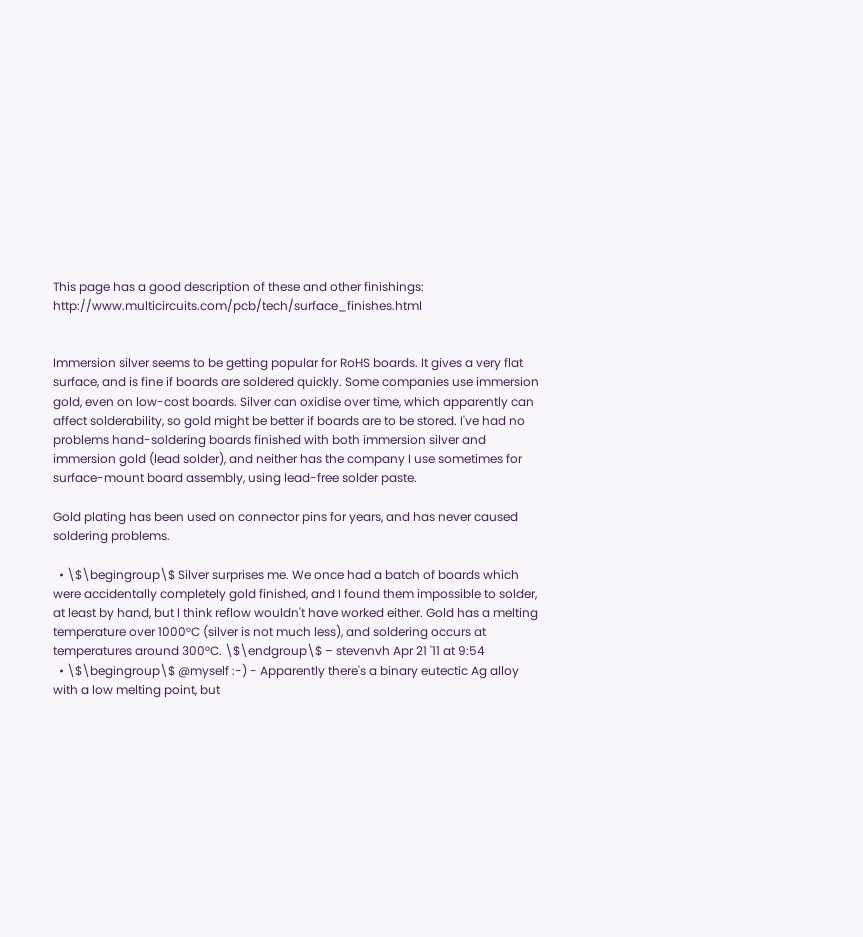This page has a good description of these and other finishings: http://www.multicircuits.com/pcb/tech/surface_finishes.html


Immersion silver seems to be getting popular for RoHS boards. It gives a very flat surface, and is fine if boards are soldered quickly. Some companies use immersion gold, even on low-cost boards. Silver can oxidise over time, which apparently can affect solderability, so gold might be better if boards are to be stored. I've had no problems hand-soldering boards finished with both immersion silver and immersion gold (lead solder), and neither has the company I use sometimes for surface-mount board assembly, using lead-free solder paste.

Gold plating has been used on connector pins for years, and has never caused soldering problems.

  • \$\begingroup\$ Silver surprises me. We once had a batch of boards which were accidentally completely gold finished, and I found them impossible to solder, at least by hand, but I think reflow wouldn't have worked either. Gold has a melting temperature over 1000°C (silver is not much less), and soldering occurs at temperatures around 300°C. \$\endgroup\$ – stevenvh Apr 21 '11 at 9:54
  • \$\begingroup\$ @myself :-) - Apparently there's a binary eutectic Ag alloy with a low melting point, but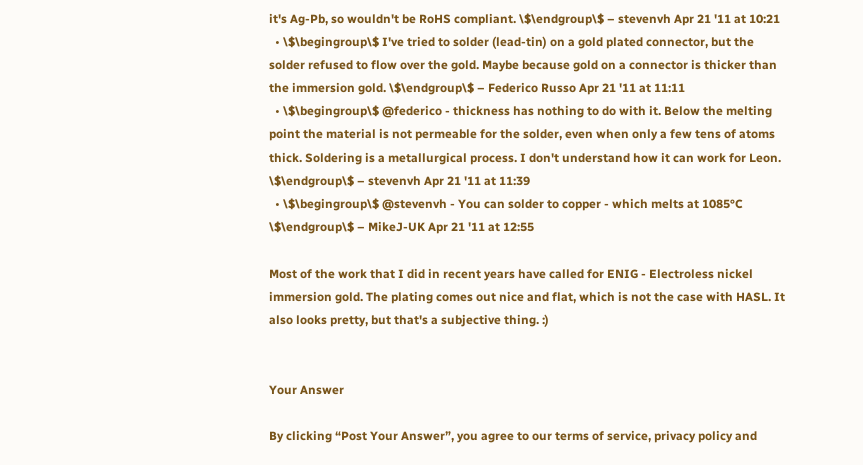it's Ag-Pb, so wouldn't be RoHS compliant. \$\endgroup\$ – stevenvh Apr 21 '11 at 10:21
  • \$\begingroup\$ I've tried to solder (lead-tin) on a gold plated connector, but the solder refused to flow over the gold. Maybe because gold on a connector is thicker than the immersion gold. \$\endgroup\$ – Federico Russo Apr 21 '11 at 11:11
  • \$\begingroup\$ @federico - thickness has nothing to do with it. Below the melting point the material is not permeable for the solder, even when only a few tens of atoms thick. Soldering is a metallurgical process. I don't understand how it can work for Leon. \$\endgroup\$ – stevenvh Apr 21 '11 at 11:39
  • \$\begingroup\$ @stevenvh - You can solder to copper - which melts at 1085°C \$\endgroup\$ – MikeJ-UK Apr 21 '11 at 12:55

Most of the work that I did in recent years have called for ENIG - Electroless nickel immersion gold. The plating comes out nice and flat, which is not the case with HASL. It also looks pretty, but that's a subjective thing. :)


Your Answer

By clicking “Post Your Answer”, you agree to our terms of service, privacy policy and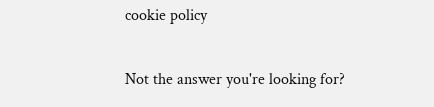cookie policy

Not the answer you're looking for?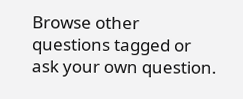Browse other questions tagged or ask your own question.